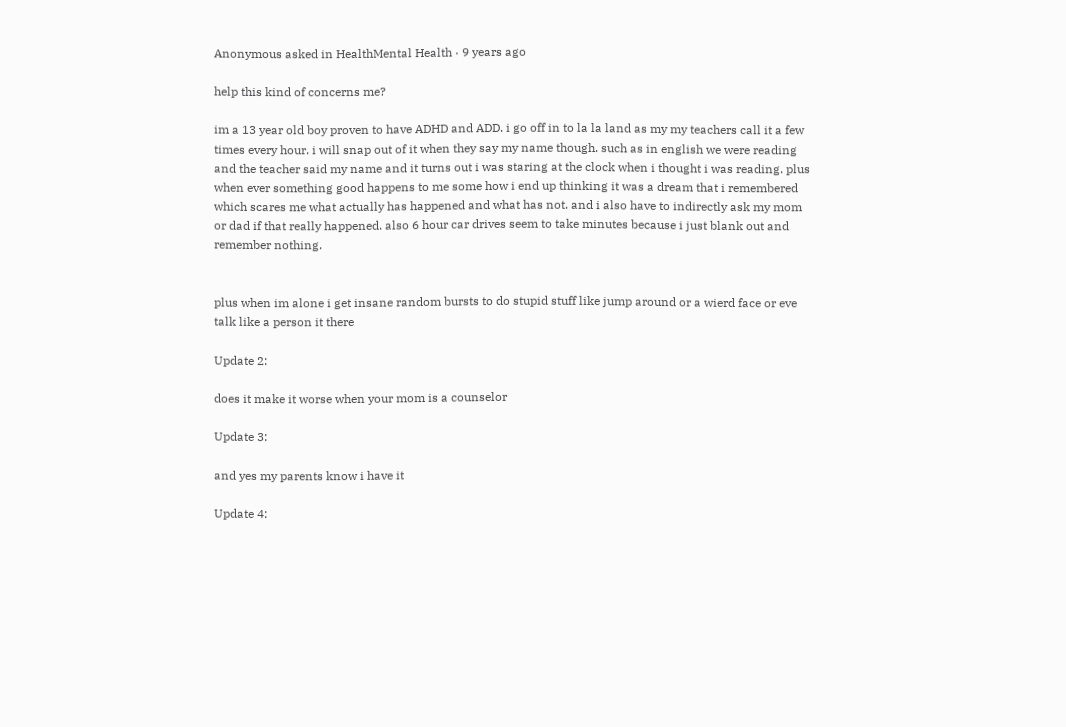Anonymous asked in HealthMental Health · 9 years ago

help this kind of concerns me?

im a 13 year old boy proven to have ADHD and ADD. i go off in to la la land as my my teachers call it a few times every hour. i will snap out of it when they say my name though. such as in english we were reading and the teacher said my name and it turns out i was staring at the clock when i thought i was reading. plus when ever something good happens to me some how i end up thinking it was a dream that i remembered which scares me what actually has happened and what has not. and i also have to indirectly ask my mom or dad if that really happened. also 6 hour car drives seem to take minutes because i just blank out and remember nothing.


plus when im alone i get insane random bursts to do stupid stuff like jump around or a wierd face or eve talk like a person it there

Update 2:

does it make it worse when your mom is a counselor

Update 3:

and yes my parents know i have it

Update 4: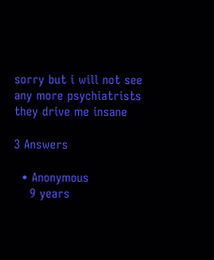sorry but i will not see any more psychiatrists they drive me insane

3 Answers

  • Anonymous
    9 years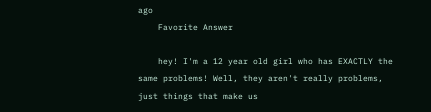ago
    Favorite Answer

    hey! I'm a 12 year old girl who has EXACTLY the same problems! Well, they aren't really problems, just things that make us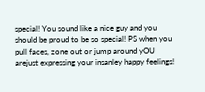special! You sound like a nice guy and you should be proud to be so special! PS when you pull faces, zone out or jump around yOU arejust expressing your insanley happy feelings!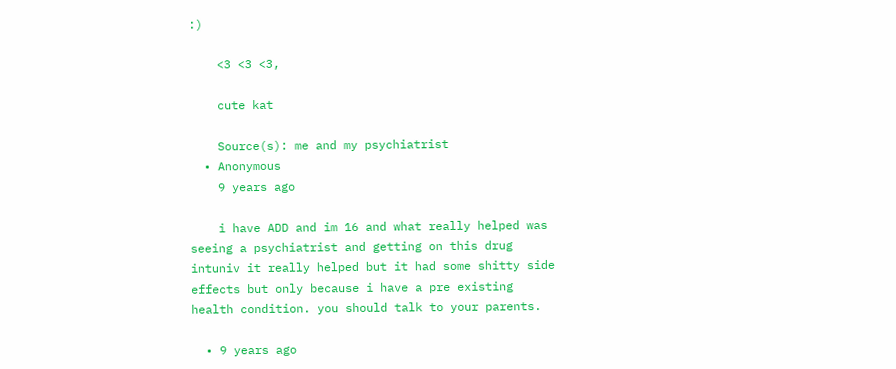:)

    <3 <3 <3,

    cute kat

    Source(s): me and my psychiatrist
  • Anonymous
    9 years ago

    i have ADD and im 16 and what really helped was seeing a psychiatrist and getting on this drug intuniv it really helped but it had some shitty side effects but only because i have a pre existing health condition. you should talk to your parents.

  • 9 years ago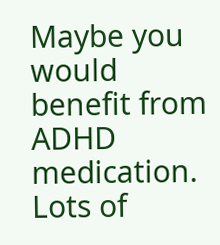Maybe you would benefit from ADHD medication. Lots of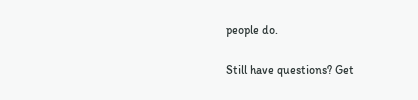people do.

Still have questions? Get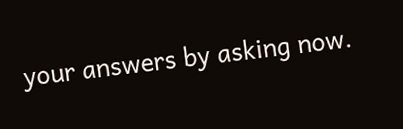your answers by asking now.